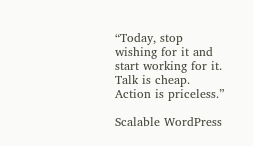“Today, stop wishing for it and start working for it. Talk is cheap. Action is priceless.”

Scalable WordPress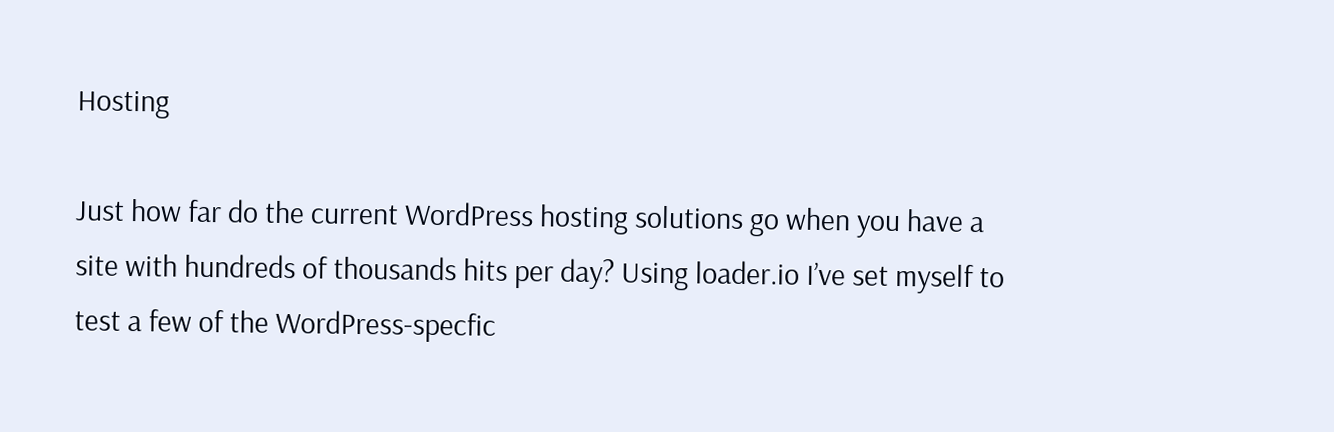Hosting

Just how far do the current WordPress hosting solutions go when you have a site with hundreds of thousands hits per day? Using loader.io I’ve set myself to test a few of the WordPress-specfic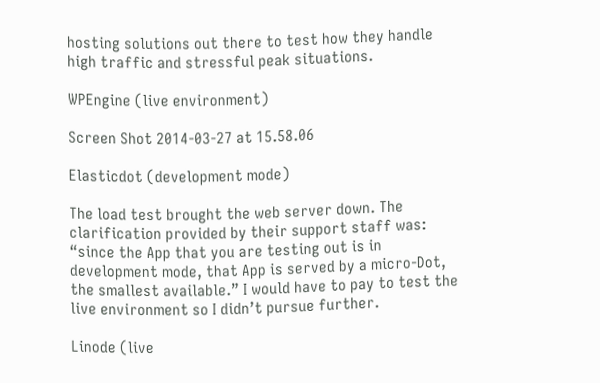hosting solutions out there to test how they handle high traffic and stressful peak situations.

WPEngine (live environment)

Screen Shot 2014-03-27 at 15.58.06

Elasticdot (development mode)

The load test brought the web server down. The clarification provided by their support staff was: “since the App that you are testing out is in development mode, that App is served by a micro-Dot, the smallest available.” I would have to pay to test the live environment so I didn’t pursue further.

Linode (live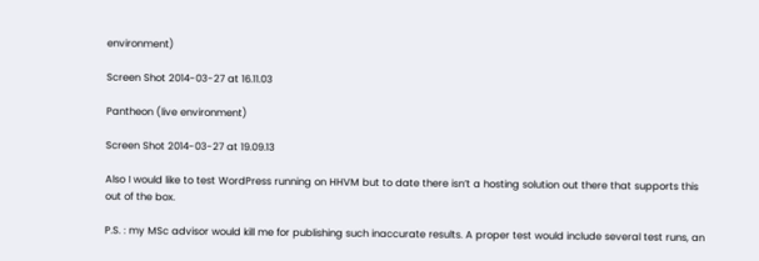environment)

Screen Shot 2014-03-27 at 16.11.03

Pantheon (live environment)

Screen Shot 2014-03-27 at 19.09.13

Also I would like to test WordPress running on HHVM but to date there isn’t a hosting solution out there that supports this out of the box.

P.S. : my MSc advisor would kill me for publishing such inaccurate results. A proper test would include several test runs, an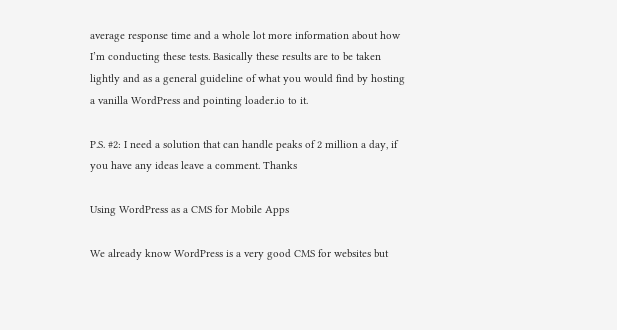average response time and a whole lot more information about how I’m conducting these tests. Basically these results are to be taken lightly and as a general guideline of what you would find by hosting a vanilla WordPress and pointing loader.io to it.

P.S. #2: I need a solution that can handle peaks of 2 million a day, if you have any ideas leave a comment. Thanks

Using WordPress as a CMS for Mobile Apps

We already know WordPress is a very good CMS for websites but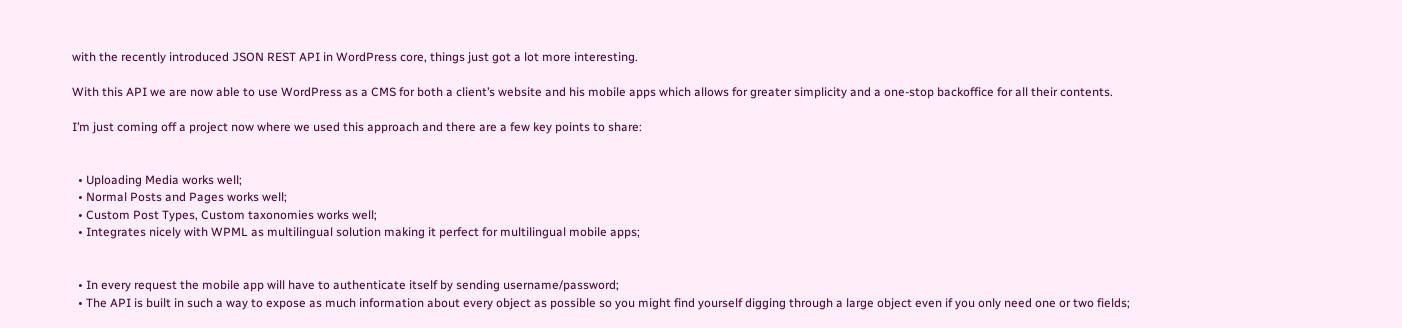with the recently introduced JSON REST API in WordPress core, things just got a lot more interesting.

With this API we are now able to use WordPress as a CMS for both a client’s website and his mobile apps which allows for greater simplicity and a one-stop backoffice for all their contents.

I’m just coming off a project now where we used this approach and there are a few key points to share:


  • Uploading Media works well;
  • Normal Posts and Pages works well;
  • Custom Post Types, Custom taxonomies works well;
  • Integrates nicely with WPML as multilingual solution making it perfect for multilingual mobile apps;


  • In every request the mobile app will have to authenticate itself by sending username/password;
  • The API is built in such a way to expose as much information about every object as possible so you might find yourself digging through a large object even if you only need one or two fields;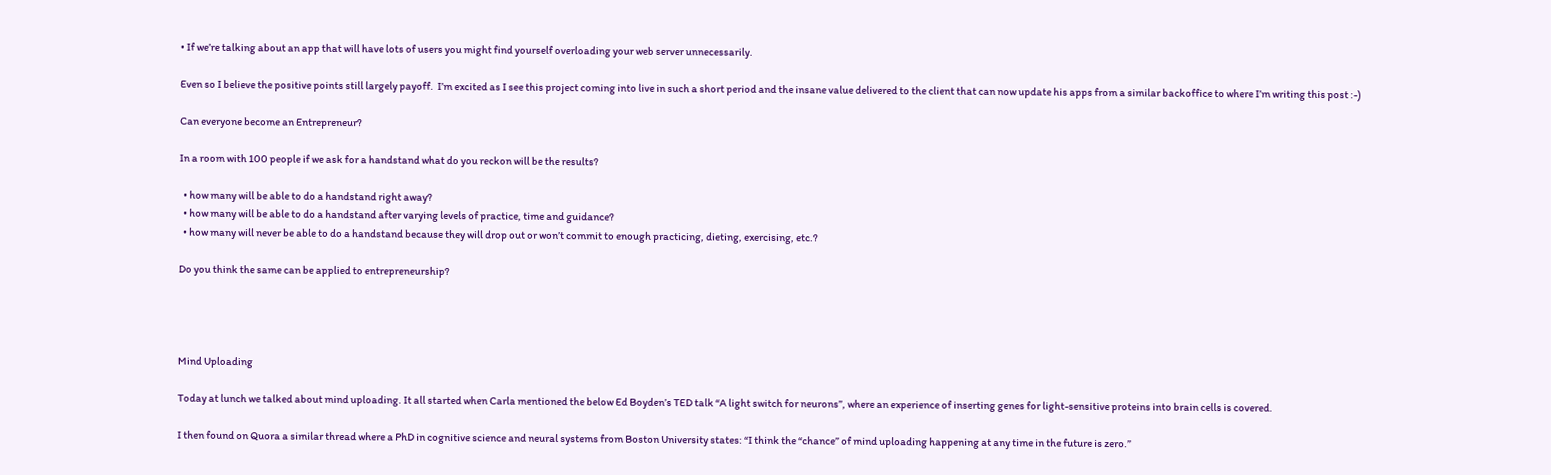• If we’re talking about an app that will have lots of users you might find yourself overloading your web server unnecessarily.

Even so I believe the positive points still largely payoff.  I’m excited as I see this project coming into live in such a short period and the insane value delivered to the client that can now update his apps from a similar backoffice to where I’m writing this post :-)

Can everyone become an Entrepreneur?

In a room with 100 people if we ask for a handstand what do you reckon will be the results?

  • how many will be able to do a handstand right away?
  • how many will be able to do a handstand after varying levels of practice, time and guidance?
  • how many will never be able to do a handstand because they will drop out or won’t commit to enough practicing, dieting, exercising, etc.?

Do you think the same can be applied to entrepreneurship?




Mind Uploading

Today at lunch we talked about mind uploading. It all started when Carla mentioned the below Ed Boyden’s TED talk “A light switch for neurons”, where an experience of inserting genes for light-sensitive proteins into brain cells is covered.

I then found on Quora a similar thread where a PhD in cognitive science and neural systems from Boston University states: “I think the “chance” of mind uploading happening at any time in the future is zero.”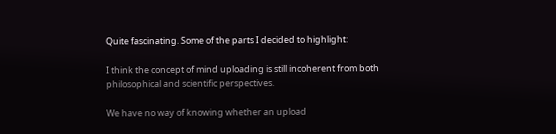Quite fascinating. Some of the parts I decided to highlight:

I think the concept of mind uploading is still incoherent from both philosophical and scientific perspectives.

We have no way of knowing whether an upload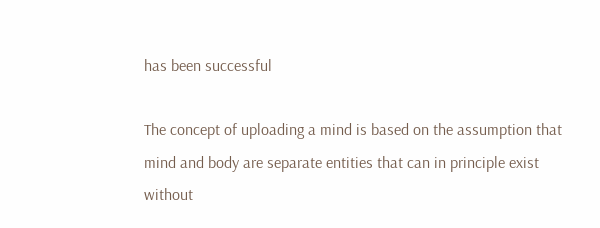has been successful

The concept of uploading a mind is based on the assumption that mind and body are separate entities that can in principle exist without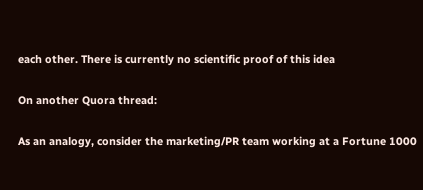each other. There is currently no scientific proof of this idea

On another Quora thread:

As an analogy, consider the marketing/PR team working at a Fortune 1000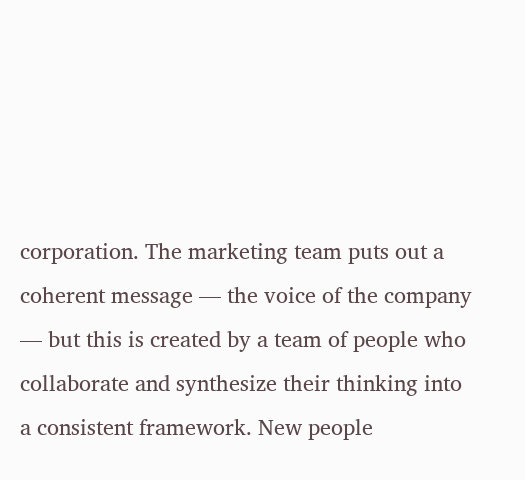corporation. The marketing team puts out a coherent message — the voice of the company — but this is created by a team of people who collaborate and synthesize their thinking into a consistent framework. New people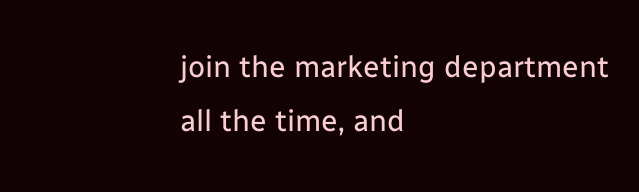join the marketing department all the time, and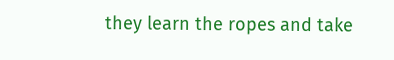they learn the ropes and take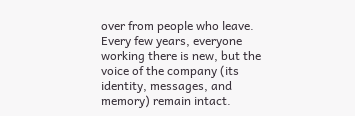over from people who leave. Every few years, everyone working there is new, but the voice of the company (its identity, messages, and memory) remain intact.